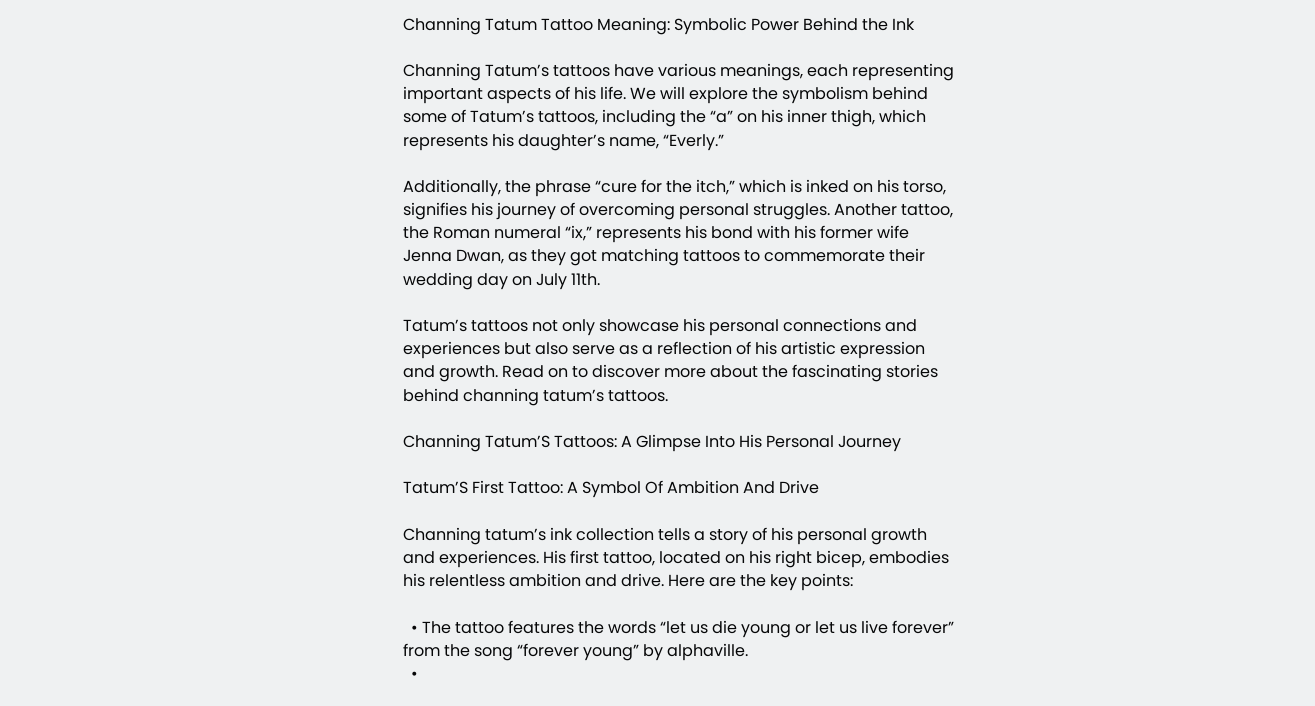Channing Tatum Tattoo Meaning: Symbolic Power Behind the Ink

Channing Tatum’s tattoos have various meanings, each representing important aspects of his life. We will explore the symbolism behind some of Tatum’s tattoos, including the “a” on his inner thigh, which represents his daughter’s name, “Everly.”

Additionally, the phrase “cure for the itch,” which is inked on his torso, signifies his journey of overcoming personal struggles. Another tattoo, the Roman numeral “ix,” represents his bond with his former wife Jenna Dwan, as they got matching tattoos to commemorate their wedding day on July 11th.

Tatum’s tattoos not only showcase his personal connections and experiences but also serve as a reflection of his artistic expression and growth. Read on to discover more about the fascinating stories behind channing tatum’s tattoos.

Channing Tatum’S Tattoos: A Glimpse Into His Personal Journey

Tatum’S First Tattoo: A Symbol Of Ambition And Drive

Channing tatum’s ink collection tells a story of his personal growth and experiences. His first tattoo, located on his right bicep, embodies his relentless ambition and drive. Here are the key points:

  • The tattoo features the words “let us die young or let us live forever” from the song “forever young” by alphaville.
  •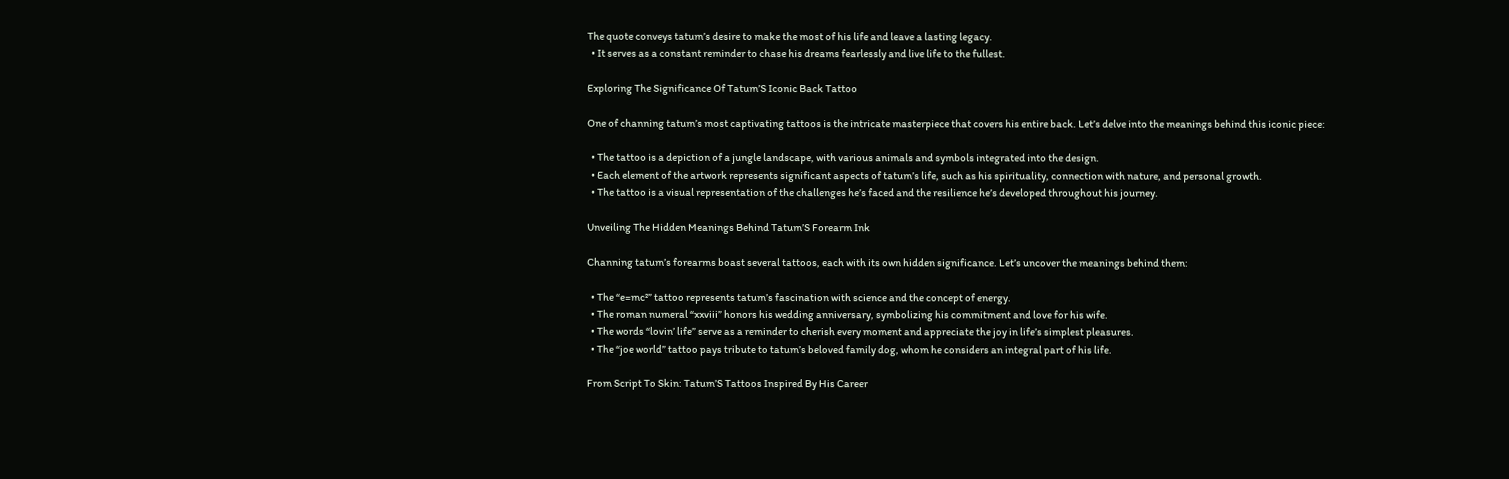The quote conveys tatum’s desire to make the most of his life and leave a lasting legacy.
  • It serves as a constant reminder to chase his dreams fearlessly and live life to the fullest.

Exploring The Significance Of Tatum’S Iconic Back Tattoo

One of channing tatum’s most captivating tattoos is the intricate masterpiece that covers his entire back. Let’s delve into the meanings behind this iconic piece:

  • The tattoo is a depiction of a jungle landscape, with various animals and symbols integrated into the design.
  • Each element of the artwork represents significant aspects of tatum’s life, such as his spirituality, connection with nature, and personal growth.
  • The tattoo is a visual representation of the challenges he’s faced and the resilience he’s developed throughout his journey.

Unveiling The Hidden Meanings Behind Tatum’S Forearm Ink

Channing tatum’s forearms boast several tattoos, each with its own hidden significance. Let’s uncover the meanings behind them:

  • The “e=mc²” tattoo represents tatum’s fascination with science and the concept of energy.
  • The roman numeral “xxviii” honors his wedding anniversary, symbolizing his commitment and love for his wife.
  • The words “lovin’ life” serve as a reminder to cherish every moment and appreciate the joy in life’s simplest pleasures.
  • The “joe world” tattoo pays tribute to tatum’s beloved family dog, whom he considers an integral part of his life.

From Script To Skin: Tatum’S Tattoos Inspired By His Career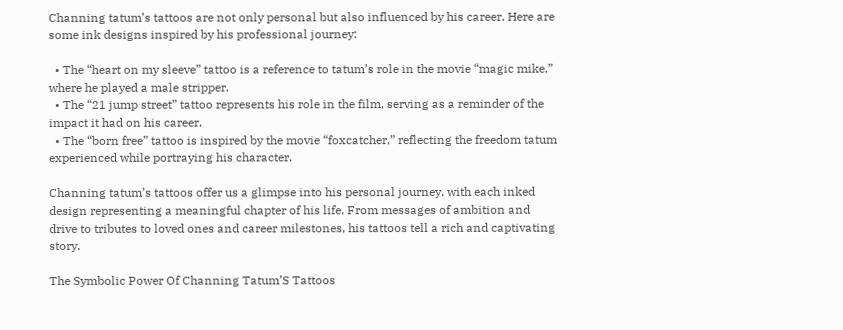Channing tatum’s tattoos are not only personal but also influenced by his career. Here are some ink designs inspired by his professional journey:

  • The “heart on my sleeve” tattoo is a reference to tatum’s role in the movie “magic mike,” where he played a male stripper.
  • The “21 jump street” tattoo represents his role in the film, serving as a reminder of the impact it had on his career.
  • The “born free” tattoo is inspired by the movie “foxcatcher,” reflecting the freedom tatum experienced while portraying his character.

Channing tatum’s tattoos offer us a glimpse into his personal journey, with each inked design representing a meaningful chapter of his life. From messages of ambition and drive to tributes to loved ones and career milestones, his tattoos tell a rich and captivating story.

The Symbolic Power Of Channing Tatum’S Tattoos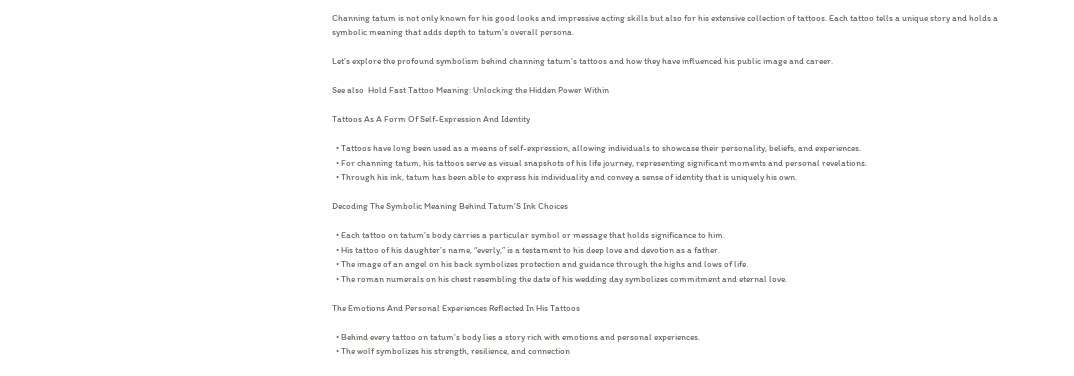Channing tatum is not only known for his good looks and impressive acting skills but also for his extensive collection of tattoos. Each tattoo tells a unique story and holds a symbolic meaning that adds depth to tatum’s overall persona.

Let’s explore the profound symbolism behind channing tatum’s tattoos and how they have influenced his public image and career.

See also  Hold Fast Tattoo Meaning: Unlocking the Hidden Power Within

Tattoos As A Form Of Self-Expression And Identity

  • Tattoos have long been used as a means of self-expression, allowing individuals to showcase their personality, beliefs, and experiences.
  • For channing tatum, his tattoos serve as visual snapshots of his life journey, representing significant moments and personal revelations.
  • Through his ink, tatum has been able to express his individuality and convey a sense of identity that is uniquely his own.

Decoding The Symbolic Meaning Behind Tatum’S Ink Choices

  • Each tattoo on tatum’s body carries a particular symbol or message that holds significance to him.
  • His tattoo of his daughter’s name, “everly,” is a testament to his deep love and devotion as a father.
  • The image of an angel on his back symbolizes protection and guidance through the highs and lows of life.
  • The roman numerals on his chest resembling the date of his wedding day symbolizes commitment and eternal love.

The Emotions And Personal Experiences Reflected In His Tattoos

  • Behind every tattoo on tatum’s body lies a story rich with emotions and personal experiences.
  • The wolf symbolizes his strength, resilience, and connection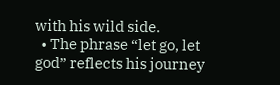with his wild side.
  • The phrase “let go, let god” reflects his journey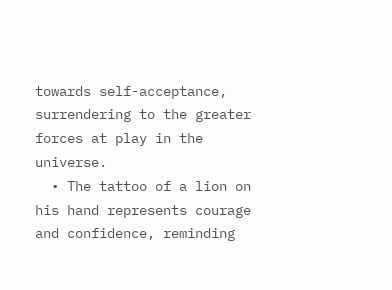towards self-acceptance, surrendering to the greater forces at play in the universe.
  • The tattoo of a lion on his hand represents courage and confidence, reminding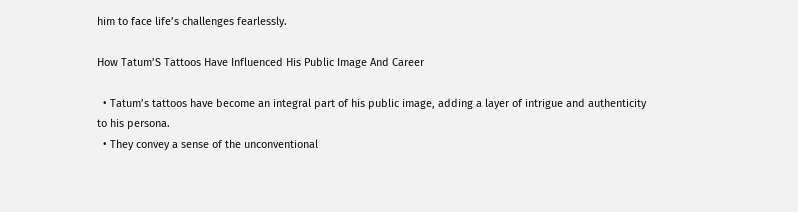him to face life’s challenges fearlessly.

How Tatum’S Tattoos Have Influenced His Public Image And Career

  • Tatum’s tattoos have become an integral part of his public image, adding a layer of intrigue and authenticity to his persona.
  • They convey a sense of the unconventional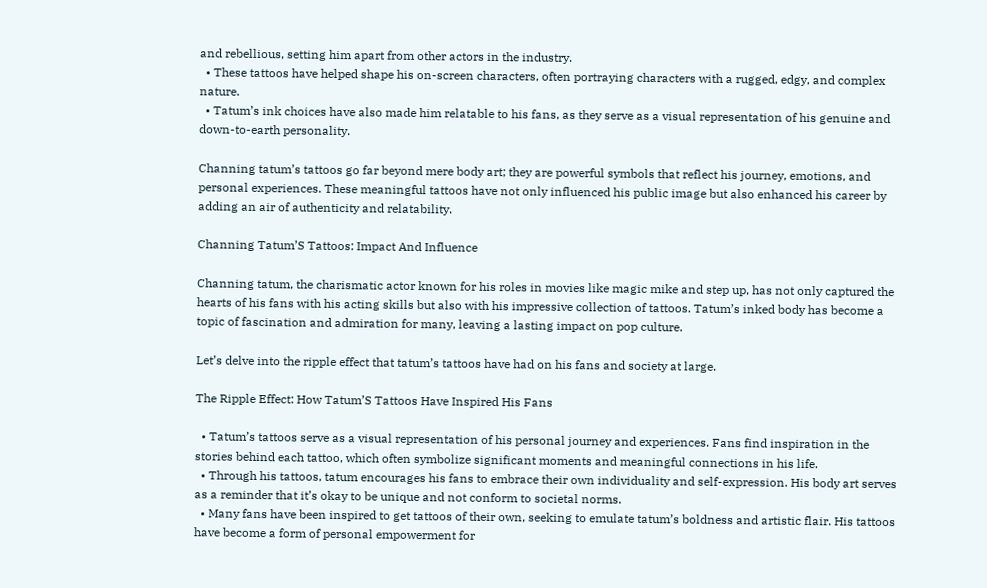and rebellious, setting him apart from other actors in the industry.
  • These tattoos have helped shape his on-screen characters, often portraying characters with a rugged, edgy, and complex nature.
  • Tatum’s ink choices have also made him relatable to his fans, as they serve as a visual representation of his genuine and down-to-earth personality.

Channing tatum’s tattoos go far beyond mere body art; they are powerful symbols that reflect his journey, emotions, and personal experiences. These meaningful tattoos have not only influenced his public image but also enhanced his career by adding an air of authenticity and relatability.

Channing Tatum’S Tattoos: Impact And Influence

Channing tatum, the charismatic actor known for his roles in movies like magic mike and step up, has not only captured the hearts of his fans with his acting skills but also with his impressive collection of tattoos. Tatum’s inked body has become a topic of fascination and admiration for many, leaving a lasting impact on pop culture.

Let’s delve into the ripple effect that tatum’s tattoos have had on his fans and society at large.

The Ripple Effect: How Tatum’S Tattoos Have Inspired His Fans

  • Tatum’s tattoos serve as a visual representation of his personal journey and experiences. Fans find inspiration in the stories behind each tattoo, which often symbolize significant moments and meaningful connections in his life.
  • Through his tattoos, tatum encourages his fans to embrace their own individuality and self-expression. His body art serves as a reminder that it’s okay to be unique and not conform to societal norms.
  • Many fans have been inspired to get tattoos of their own, seeking to emulate tatum’s boldness and artistic flair. His tattoos have become a form of personal empowerment for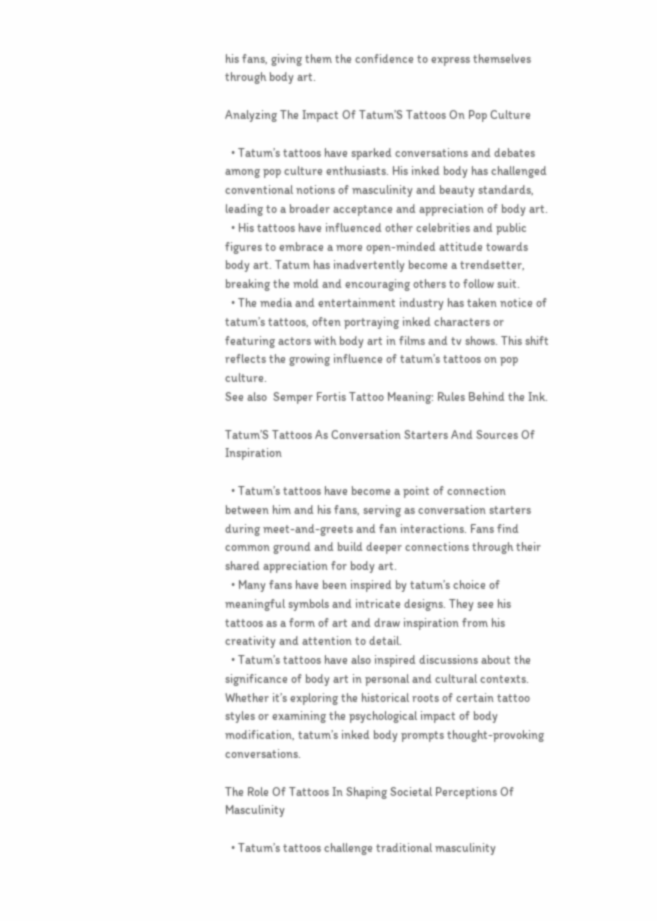his fans, giving them the confidence to express themselves through body art.

Analyzing The Impact Of Tatum’S Tattoos On Pop Culture

  • Tatum’s tattoos have sparked conversations and debates among pop culture enthusiasts. His inked body has challenged conventional notions of masculinity and beauty standards, leading to a broader acceptance and appreciation of body art.
  • His tattoos have influenced other celebrities and public figures to embrace a more open-minded attitude towards body art. Tatum has inadvertently become a trendsetter, breaking the mold and encouraging others to follow suit.
  • The media and entertainment industry has taken notice of tatum’s tattoos, often portraying inked characters or featuring actors with body art in films and tv shows. This shift reflects the growing influence of tatum’s tattoos on pop culture.
See also  Semper Fortis Tattoo Meaning: Rules Behind the Ink.

Tatum’S Tattoos As Conversation Starters And Sources Of Inspiration

  • Tatum’s tattoos have become a point of connection between him and his fans, serving as conversation starters during meet-and-greets and fan interactions. Fans find common ground and build deeper connections through their shared appreciation for body art.
  • Many fans have been inspired by tatum’s choice of meaningful symbols and intricate designs. They see his tattoos as a form of art and draw inspiration from his creativity and attention to detail.
  • Tatum’s tattoos have also inspired discussions about the significance of body art in personal and cultural contexts. Whether it’s exploring the historical roots of certain tattoo styles or examining the psychological impact of body modification, tatum’s inked body prompts thought-provoking conversations.

The Role Of Tattoos In Shaping Societal Perceptions Of Masculinity

  • Tatum’s tattoos challenge traditional masculinity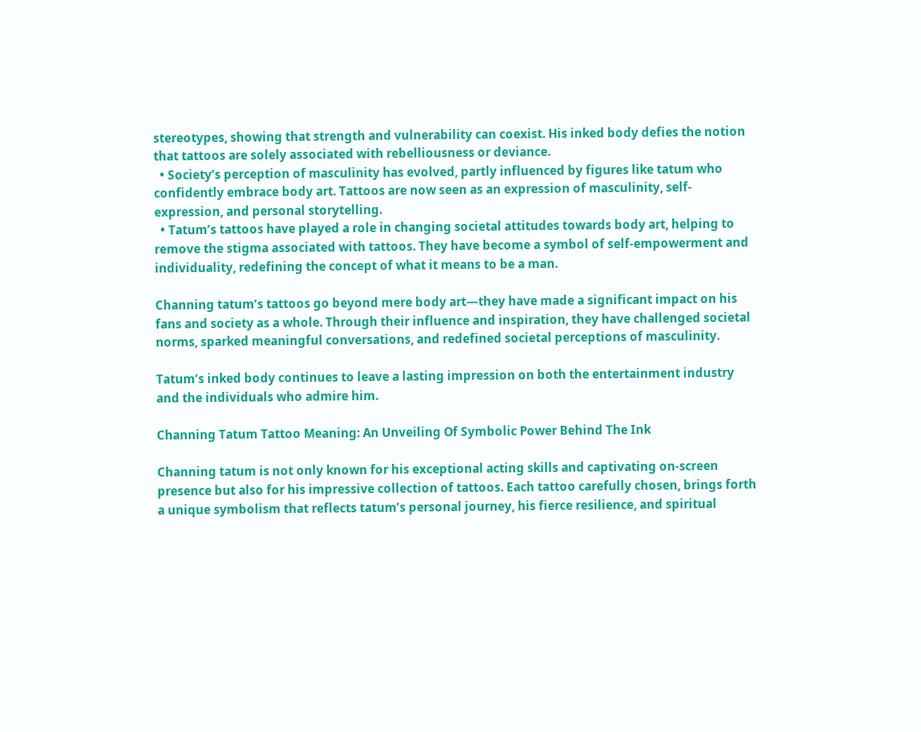stereotypes, showing that strength and vulnerability can coexist. His inked body defies the notion that tattoos are solely associated with rebelliousness or deviance.
  • Society’s perception of masculinity has evolved, partly influenced by figures like tatum who confidently embrace body art. Tattoos are now seen as an expression of masculinity, self-expression, and personal storytelling.
  • Tatum’s tattoos have played a role in changing societal attitudes towards body art, helping to remove the stigma associated with tattoos. They have become a symbol of self-empowerment and individuality, redefining the concept of what it means to be a man.

Channing tatum’s tattoos go beyond mere body art—they have made a significant impact on his fans and society as a whole. Through their influence and inspiration, they have challenged societal norms, sparked meaningful conversations, and redefined societal perceptions of masculinity.

Tatum’s inked body continues to leave a lasting impression on both the entertainment industry and the individuals who admire him.

Channing Tatum Tattoo Meaning: An Unveiling Of Symbolic Power Behind The Ink

Channing tatum is not only known for his exceptional acting skills and captivating on-screen presence but also for his impressive collection of tattoos. Each tattoo carefully chosen, brings forth a unique symbolism that reflects tatum’s personal journey, his fierce resilience, and spiritual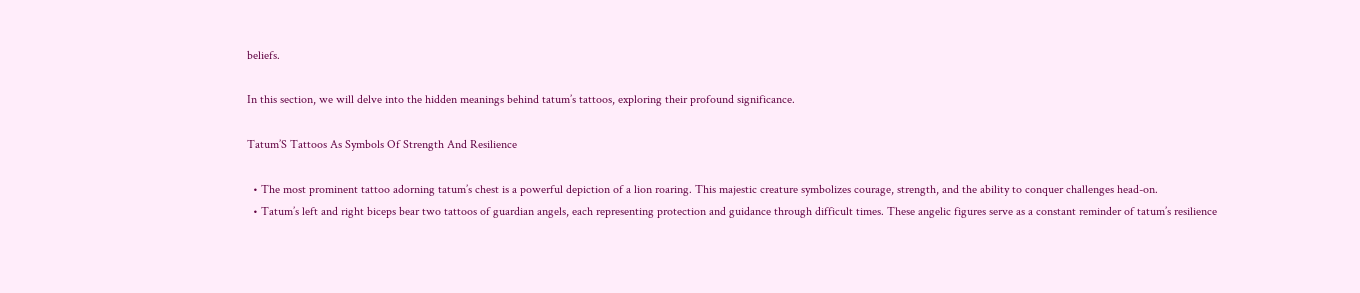beliefs.

In this section, we will delve into the hidden meanings behind tatum’s tattoos, exploring their profound significance.

Tatum’S Tattoos As Symbols Of Strength And Resilience

  • The most prominent tattoo adorning tatum’s chest is a powerful depiction of a lion roaring. This majestic creature symbolizes courage, strength, and the ability to conquer challenges head-on.
  • Tatum’s left and right biceps bear two tattoos of guardian angels, each representing protection and guidance through difficult times. These angelic figures serve as a constant reminder of tatum’s resilience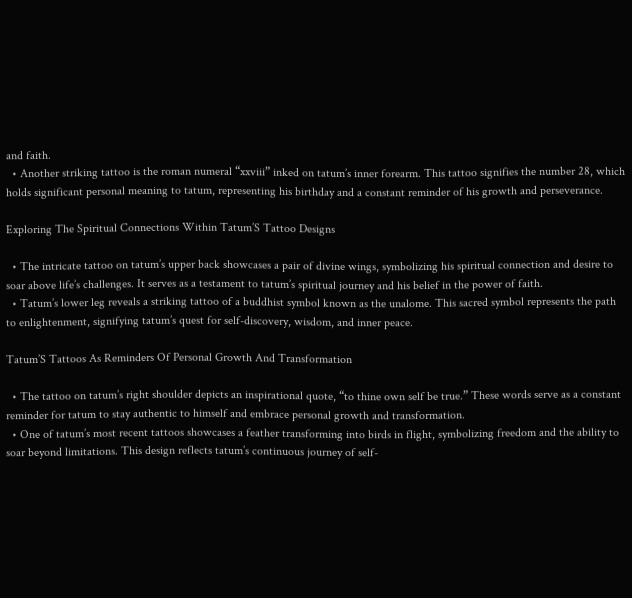and faith.
  • Another striking tattoo is the roman numeral “xxviii” inked on tatum’s inner forearm. This tattoo signifies the number 28, which holds significant personal meaning to tatum, representing his birthday and a constant reminder of his growth and perseverance.

Exploring The Spiritual Connections Within Tatum’S Tattoo Designs

  • The intricate tattoo on tatum’s upper back showcases a pair of divine wings, symbolizing his spiritual connection and desire to soar above life’s challenges. It serves as a testament to tatum’s spiritual journey and his belief in the power of faith.
  • Tatum’s lower leg reveals a striking tattoo of a buddhist symbol known as the unalome. This sacred symbol represents the path to enlightenment, signifying tatum’s quest for self-discovery, wisdom, and inner peace.

Tatum’S Tattoos As Reminders Of Personal Growth And Transformation

  • The tattoo on tatum’s right shoulder depicts an inspirational quote, “to thine own self be true.” These words serve as a constant reminder for tatum to stay authentic to himself and embrace personal growth and transformation.
  • One of tatum’s most recent tattoos showcases a feather transforming into birds in flight, symbolizing freedom and the ability to soar beyond limitations. This design reflects tatum’s continuous journey of self-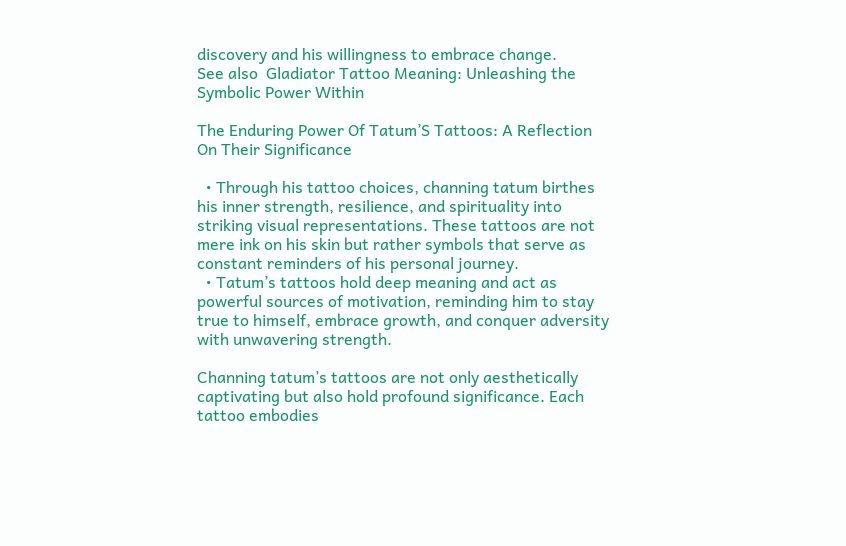discovery and his willingness to embrace change.
See also  Gladiator Tattoo Meaning: Unleashing the Symbolic Power Within

The Enduring Power Of Tatum’S Tattoos: A Reflection On Their Significance

  • Through his tattoo choices, channing tatum birthes his inner strength, resilience, and spirituality into striking visual representations. These tattoos are not mere ink on his skin but rather symbols that serve as constant reminders of his personal journey.
  • Tatum’s tattoos hold deep meaning and act as powerful sources of motivation, reminding him to stay true to himself, embrace growth, and conquer adversity with unwavering strength.

Channing tatum’s tattoos are not only aesthetically captivating but also hold profound significance. Each tattoo embodies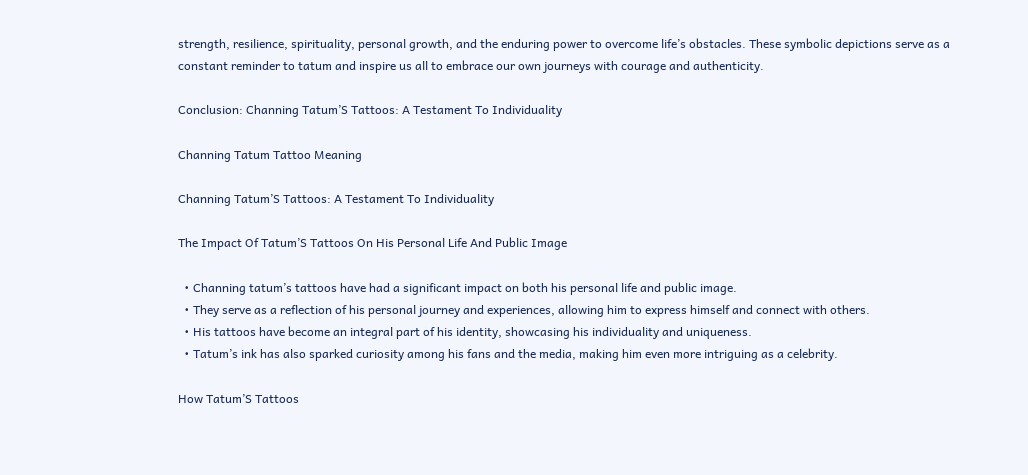strength, resilience, spirituality, personal growth, and the enduring power to overcome life’s obstacles. These symbolic depictions serve as a constant reminder to tatum and inspire us all to embrace our own journeys with courage and authenticity.

Conclusion: Channing Tatum’S Tattoos: A Testament To Individuality

Channing Tatum Tattoo Meaning

Channing Tatum’S Tattoos: A Testament To Individuality

The Impact Of Tatum’S Tattoos On His Personal Life And Public Image

  • Channing tatum’s tattoos have had a significant impact on both his personal life and public image.
  • They serve as a reflection of his personal journey and experiences, allowing him to express himself and connect with others.
  • His tattoos have become an integral part of his identity, showcasing his individuality and uniqueness.
  • Tatum’s ink has also sparked curiosity among his fans and the media, making him even more intriguing as a celebrity.

How Tatum’S Tattoos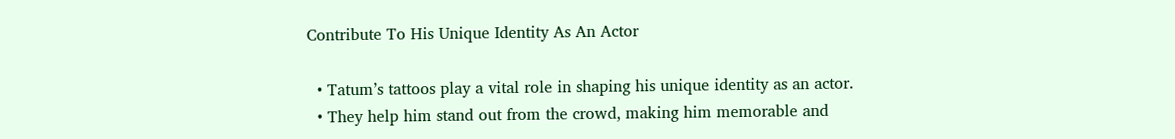Contribute To His Unique Identity As An Actor

  • Tatum’s tattoos play a vital role in shaping his unique identity as an actor.
  • They help him stand out from the crowd, making him memorable and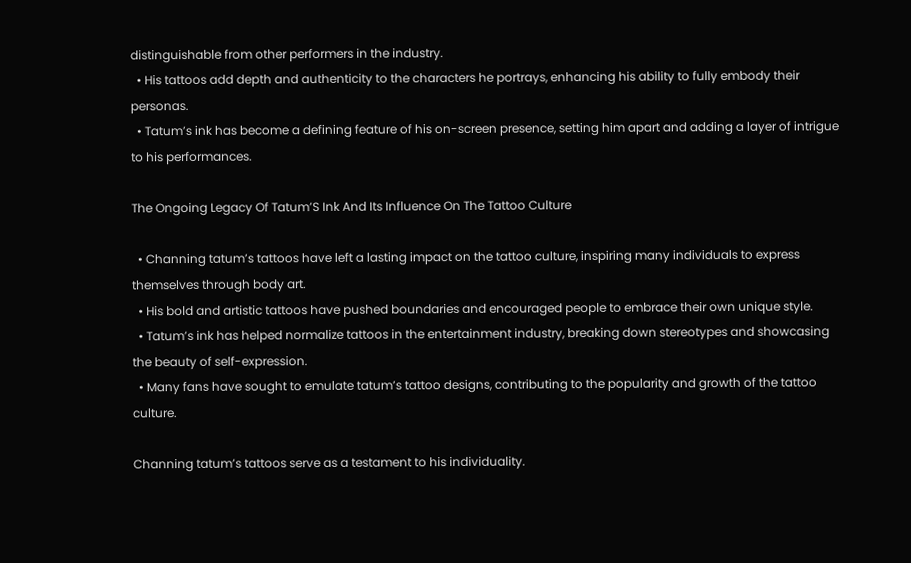distinguishable from other performers in the industry.
  • His tattoos add depth and authenticity to the characters he portrays, enhancing his ability to fully embody their personas.
  • Tatum’s ink has become a defining feature of his on-screen presence, setting him apart and adding a layer of intrigue to his performances.

The Ongoing Legacy Of Tatum’S Ink And Its Influence On The Tattoo Culture

  • Channing tatum’s tattoos have left a lasting impact on the tattoo culture, inspiring many individuals to express themselves through body art.
  • His bold and artistic tattoos have pushed boundaries and encouraged people to embrace their own unique style.
  • Tatum’s ink has helped normalize tattoos in the entertainment industry, breaking down stereotypes and showcasing the beauty of self-expression.
  • Many fans have sought to emulate tatum’s tattoo designs, contributing to the popularity and growth of the tattoo culture.

Channing tatum’s tattoos serve as a testament to his individuality.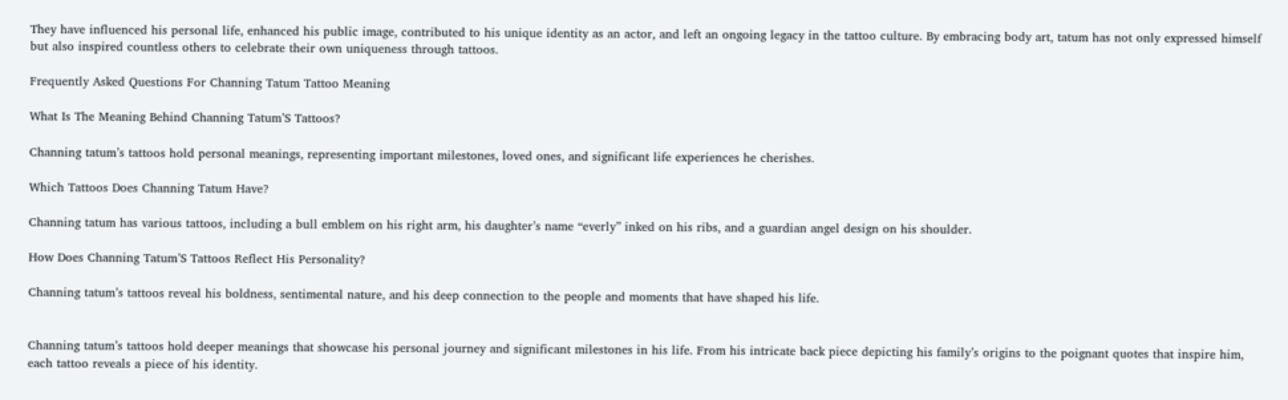They have influenced his personal life, enhanced his public image, contributed to his unique identity as an actor, and left an ongoing legacy in the tattoo culture. By embracing body art, tatum has not only expressed himself but also inspired countless others to celebrate their own uniqueness through tattoos.

Frequently Asked Questions For Channing Tatum Tattoo Meaning

What Is The Meaning Behind Channing Tatum’S Tattoos?

Channing tatum’s tattoos hold personal meanings, representing important milestones, loved ones, and significant life experiences he cherishes.

Which Tattoos Does Channing Tatum Have?

Channing tatum has various tattoos, including a bull emblem on his right arm, his daughter’s name “everly” inked on his ribs, and a guardian angel design on his shoulder.

How Does Channing Tatum’S Tattoos Reflect His Personality?

Channing tatum’s tattoos reveal his boldness, sentimental nature, and his deep connection to the people and moments that have shaped his life.


Channing tatum’s tattoos hold deeper meanings that showcase his personal journey and significant milestones in his life. From his intricate back piece depicting his family’s origins to the poignant quotes that inspire him, each tattoo reveals a piece of his identity.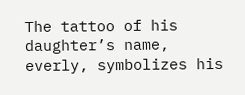The tattoo of his daughter’s name, everly, symbolizes his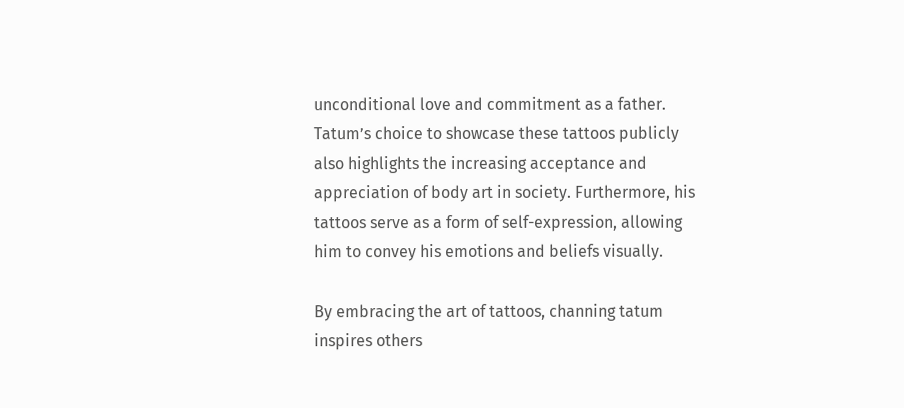unconditional love and commitment as a father. Tatum’s choice to showcase these tattoos publicly also highlights the increasing acceptance and appreciation of body art in society. Furthermore, his tattoos serve as a form of self-expression, allowing him to convey his emotions and beliefs visually.

By embracing the art of tattoos, channing tatum inspires others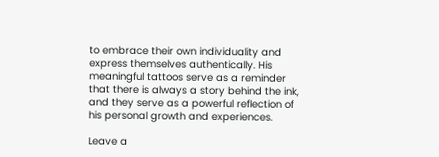to embrace their own individuality and express themselves authentically. His meaningful tattoos serve as a reminder that there is always a story behind the ink, and they serve as a powerful reflection of his personal growth and experiences.

Leave a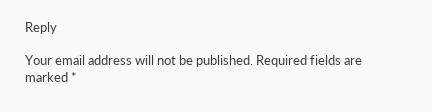Reply

Your email address will not be published. Required fields are marked *